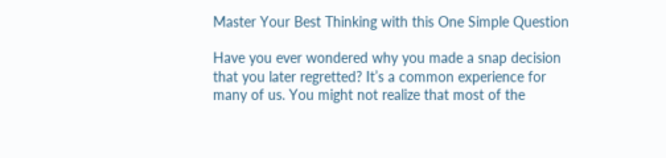Master Your Best Thinking with this One Simple Question

Have you ever wondered why you made a snap decision that you later regretted? It’s a common experience for many of us. You might not realize that most of the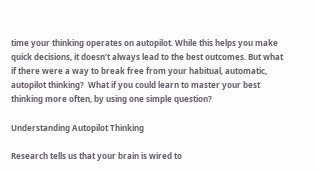time your thinking operates on autopilot. While this helps you make quick decisions, it doesn’t always lead to the best outcomes. But what if there were a way to break free from your habitual, automatic, autopilot thinking?  What if you could learn to master your best thinking more often, by using one simple question?

Understanding Autopilot Thinking

Research tells us that your brain is wired to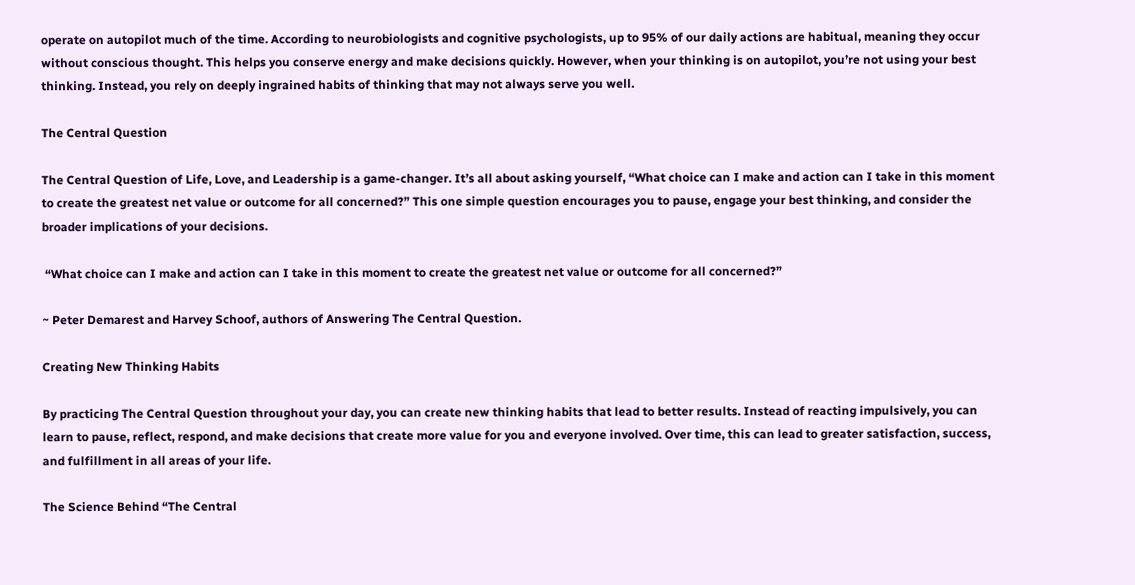operate on autopilot much of the time. According to neurobiologists and cognitive psychologists, up to 95% of our daily actions are habitual, meaning they occur without conscious thought. This helps you conserve energy and make decisions quickly. However, when your thinking is on autopilot, you’re not using your best thinking. Instead, you rely on deeply ingrained habits of thinking that may not always serve you well.

The Central Question

The Central Question of Life, Love, and Leadership is a game-changer. It’s all about asking yourself, “What choice can I make and action can I take in this moment to create the greatest net value or outcome for all concerned?” This one simple question encourages you to pause, engage your best thinking, and consider the broader implications of your decisions.

 “What choice can I make and action can I take in this moment to create the greatest net value or outcome for all concerned?”

~ Peter Demarest and Harvey Schoof, authors of Answering The Central Question.

Creating New Thinking Habits

By practicing The Central Question throughout your day, you can create new thinking habits that lead to better results. Instead of reacting impulsively, you can learn to pause, reflect, respond, and make decisions that create more value for you and everyone involved. Over time, this can lead to greater satisfaction, success, and fulfillment in all areas of your life.

The Science Behind “The Central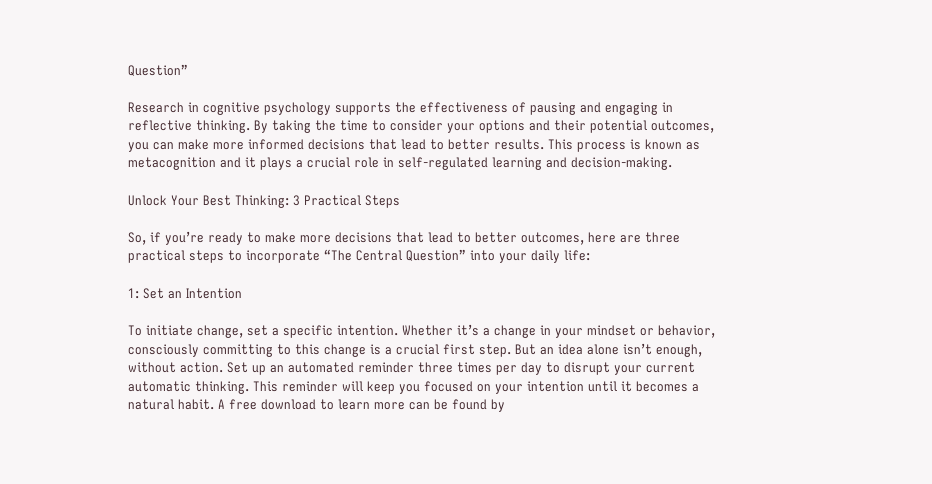Question”

Research in cognitive psychology supports the effectiveness of pausing and engaging in reflective thinking. By taking the time to consider your options and their potential outcomes, you can make more informed decisions that lead to better results. This process is known as metacognition and it plays a crucial role in self-regulated learning and decision-making.

Unlock Your Best Thinking: 3 Practical Steps

So, if you’re ready to make more decisions that lead to better outcomes, here are three practical steps to incorporate “The Central Question” into your daily life:

1: Set an Intention

To initiate change, set a specific intention. Whether it’s a change in your mindset or behavior, consciously committing to this change is a crucial first step. But an idea alone isn’t enough, without action. Set up an automated reminder three times per day to disrupt your current automatic thinking. This reminder will keep you focused on your intention until it becomes a natural habit. A free download to learn more can be found by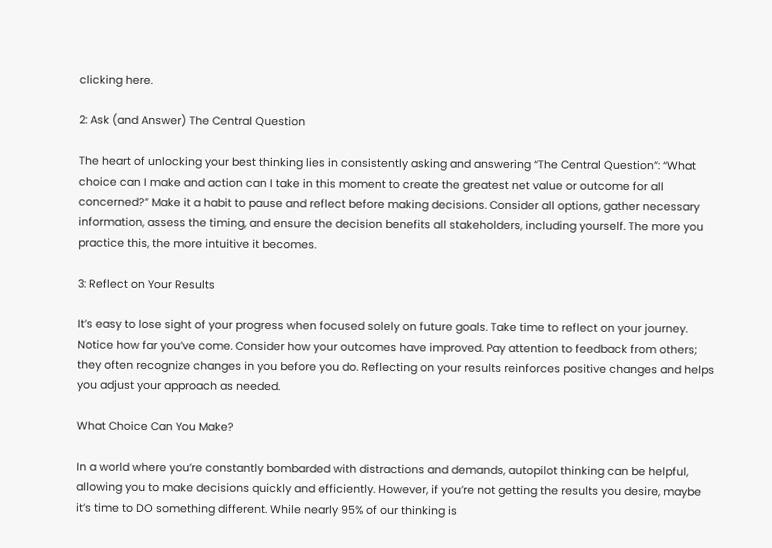clicking here.

2: Ask (and Answer) The Central Question

The heart of unlocking your best thinking lies in consistently asking and answering “The Central Question”: “What choice can I make and action can I take in this moment to create the greatest net value or outcome for all concerned?” Make it a habit to pause and reflect before making decisions. Consider all options, gather necessary information, assess the timing, and ensure the decision benefits all stakeholders, including yourself. The more you practice this, the more intuitive it becomes.

3: Reflect on Your Results

It’s easy to lose sight of your progress when focused solely on future goals. Take time to reflect on your journey. Notice how far you’ve come. Consider how your outcomes have improved. Pay attention to feedback from others; they often recognize changes in you before you do. Reflecting on your results reinforces positive changes and helps you adjust your approach as needed.

What Choice Can You Make?

In a world where you’re constantly bombarded with distractions and demands, autopilot thinking can be helpful, allowing you to make decisions quickly and efficiently. However, if you’re not getting the results you desire, maybe it’s time to DO something different. While nearly 95% of our thinking is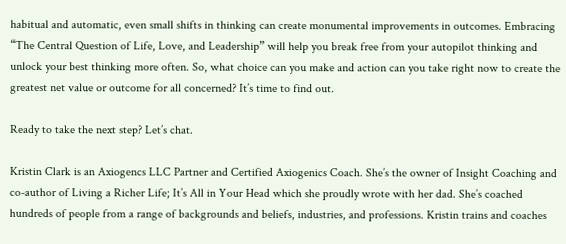habitual and automatic, even small shifts in thinking can create monumental improvements in outcomes. Embracing “The Central Question of Life, Love, and Leadership” will help you break free from your autopilot thinking and unlock your best thinking more often. So, what choice can you make and action can you take right now to create the greatest net value or outcome for all concerned? It’s time to find out.

Ready to take the next step? Let’s chat.

Kristin Clark is an Axiogencs LLC Partner and Certified Axiogenics Coach. She’s the owner of Insight Coaching and co-author of Living a Richer Life; It’s All in Your Head which she proudly wrote with her dad. She’s coached hundreds of people from a range of backgrounds and beliefs, industries, and professions. Kristin trains and coaches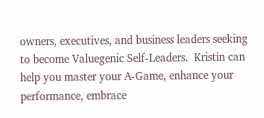owners, executives, and business leaders seeking to become Valuegenic Self-Leaders.  Kristin can help you master your A-Game, enhance your performance, embrace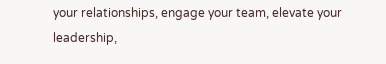your relationships, engage your team, elevate your leadership,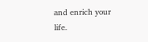and enrich your life.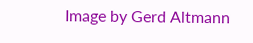Image by Gerd Altmann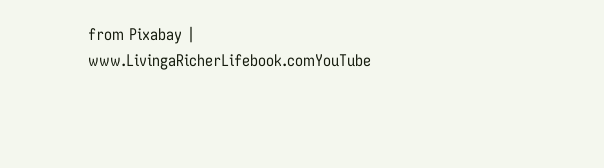from Pixabay | www.LivingaRicherLifebook.comYouTube